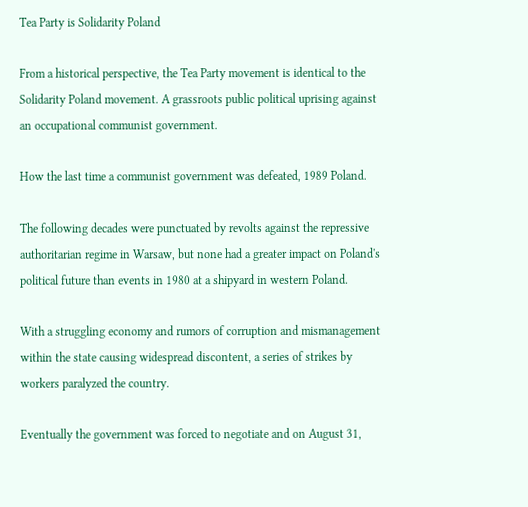Tea Party is Solidarity Poland

From a historical perspective, the Tea Party movement is identical to the Solidarity Poland movement. A grassroots public political uprising against an occupational communist government.

How the last time a communist government was defeated, 1989 Poland.

The following decades were punctuated by revolts against the repressive authoritarian regime in Warsaw, but none had a greater impact on Poland's political future than events in 1980 at a shipyard in western Poland.

With a struggling economy and rumors of corruption and mismanagement within the state causing widespread discontent, a series of strikes by workers paralyzed the country.

Eventually the government was forced to negotiate and on August 31,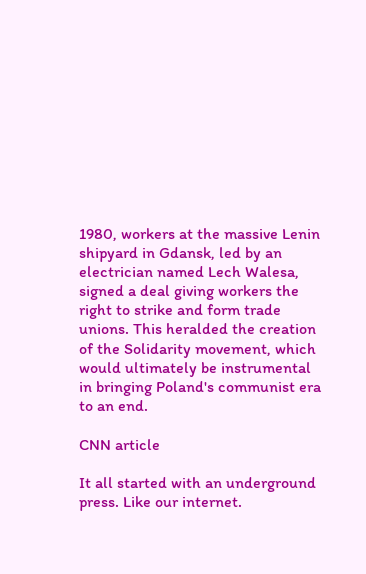1980, workers at the massive Lenin shipyard in Gdansk, led by an electrician named Lech Walesa, signed a deal giving workers the right to strike and form trade unions. This heralded the creation of the Solidarity movement, which would ultimately be instrumental in bringing Poland's communist era to an end.

CNN article

It all started with an underground press. Like our internet.